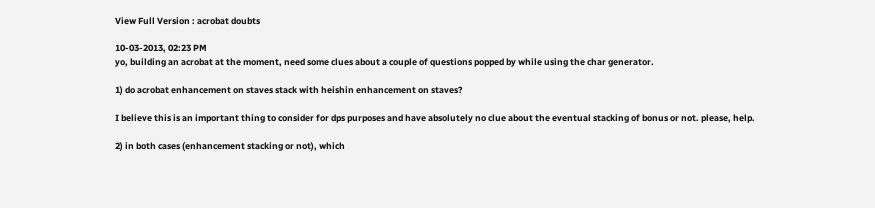View Full Version : acrobat doubts

10-03-2013, 02:23 PM
yo, building an acrobat at the moment, need some clues about a couple of questions popped by while using the char generator.

1) do acrobat enhancement on staves stack with heishin enhancement on staves?

I believe this is an important thing to consider for dps purposes and have absolutely no clue about the eventual stacking of bonus or not. please, help.

2) in both cases (enhancement stacking or not), which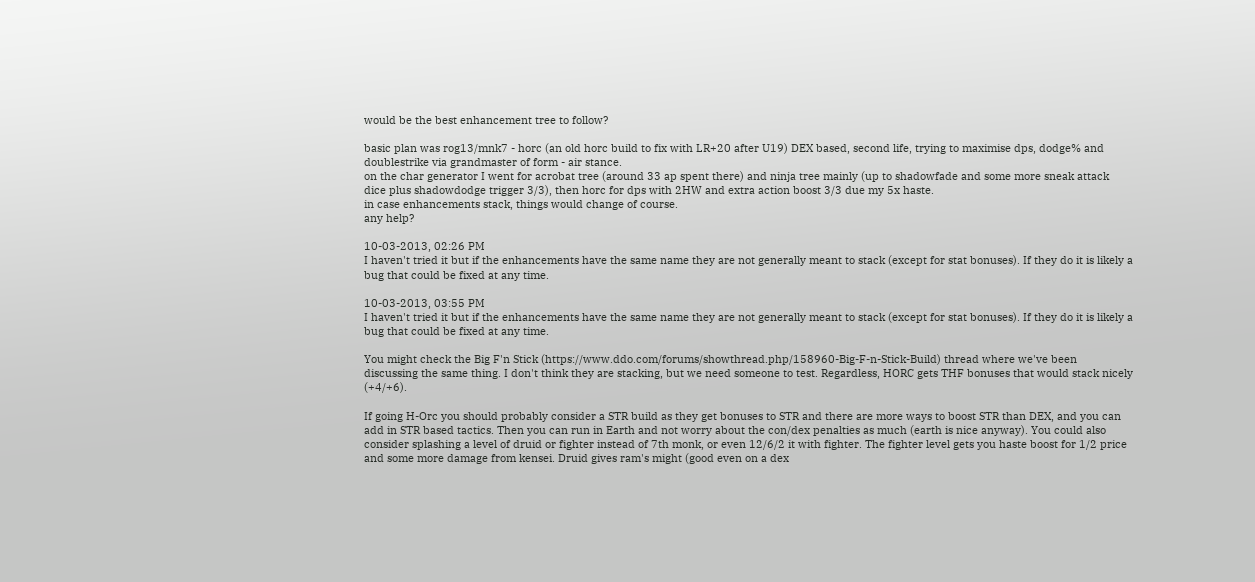would be the best enhancement tree to follow?

basic plan was rog13/mnk7 - horc (an old horc build to fix with LR+20 after U19) DEX based, second life, trying to maximise dps, dodge% and doublestrike via grandmaster of form - air stance.
on the char generator I went for acrobat tree (around 33 ap spent there) and ninja tree mainly (up to shadowfade and some more sneak attack dice plus shadowdodge trigger 3/3), then horc for dps with 2HW and extra action boost 3/3 due my 5x haste.
in case enhancements stack, things would change of course.
any help?

10-03-2013, 02:26 PM
I haven't tried it but if the enhancements have the same name they are not generally meant to stack (except for stat bonuses). If they do it is likely a bug that could be fixed at any time.

10-03-2013, 03:55 PM
I haven't tried it but if the enhancements have the same name they are not generally meant to stack (except for stat bonuses). If they do it is likely a bug that could be fixed at any time.

You might check the Big F'n Stick (https://www.ddo.com/forums/showthread.php/158960-Big-F-n-Stick-Build) thread where we've been discussing the same thing. I don't think they are stacking, but we need someone to test. Regardless, HORC gets THF bonuses that would stack nicely (+4/+6).

If going H-Orc you should probably consider a STR build as they get bonuses to STR and there are more ways to boost STR than DEX, and you can add in STR based tactics. Then you can run in Earth and not worry about the con/dex penalties as much (earth is nice anyway). You could also consider splashing a level of druid or fighter instead of 7th monk, or even 12/6/2 it with fighter. The fighter level gets you haste boost for 1/2 price and some more damage from kensei. Druid gives ram's might (good even on a dex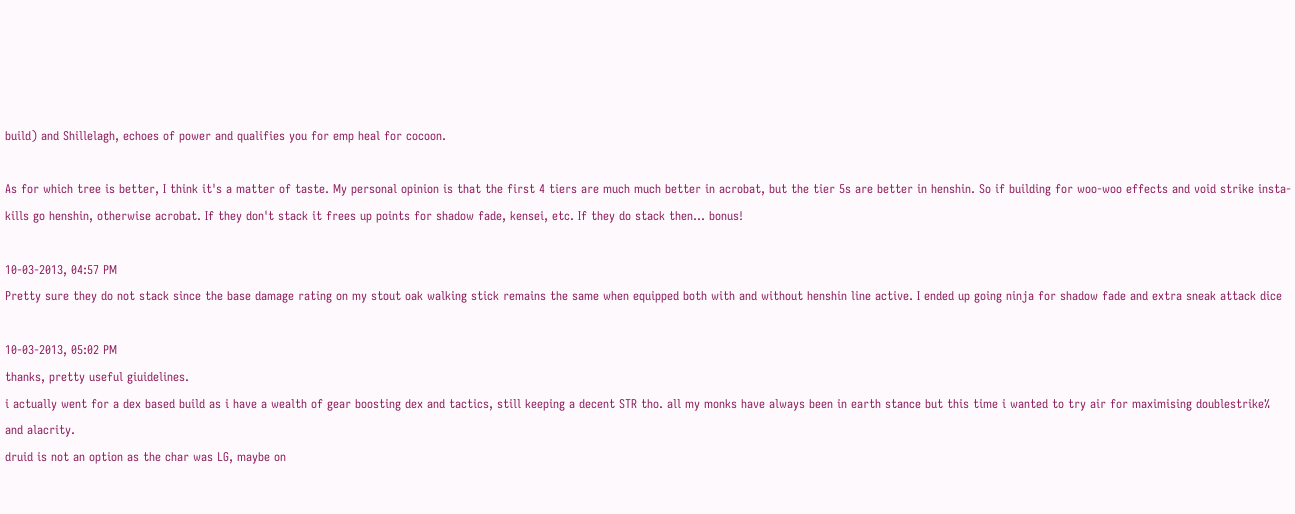build) and Shillelagh, echoes of power and qualifies you for emp heal for cocoon.

As for which tree is better, I think it's a matter of taste. My personal opinion is that the first 4 tiers are much much better in acrobat, but the tier 5s are better in henshin. So if building for woo-woo effects and void strike insta-kills go henshin, otherwise acrobat. If they don't stack it frees up points for shadow fade, kensei, etc. If they do stack then... bonus!

10-03-2013, 04:57 PM
Pretty sure they do not stack since the base damage rating on my stout oak walking stick remains the same when equipped both with and without henshin line active. I ended up going ninja for shadow fade and extra sneak attack dice

10-03-2013, 05:02 PM
thanks, pretty useful giuidelines.
i actually went for a dex based build as i have a wealth of gear boosting dex and tactics, still keeping a decent STR tho. all my monks have always been in earth stance but this time i wanted to try air for maximising doublestrike% and alacrity.
druid is not an option as the char was LG, maybe on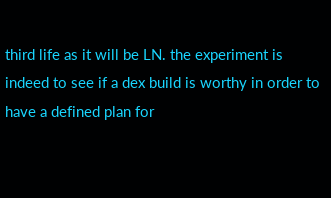third life as it will be LN. the experiment is indeed to see if a dex build is worthy in order to have a defined plan for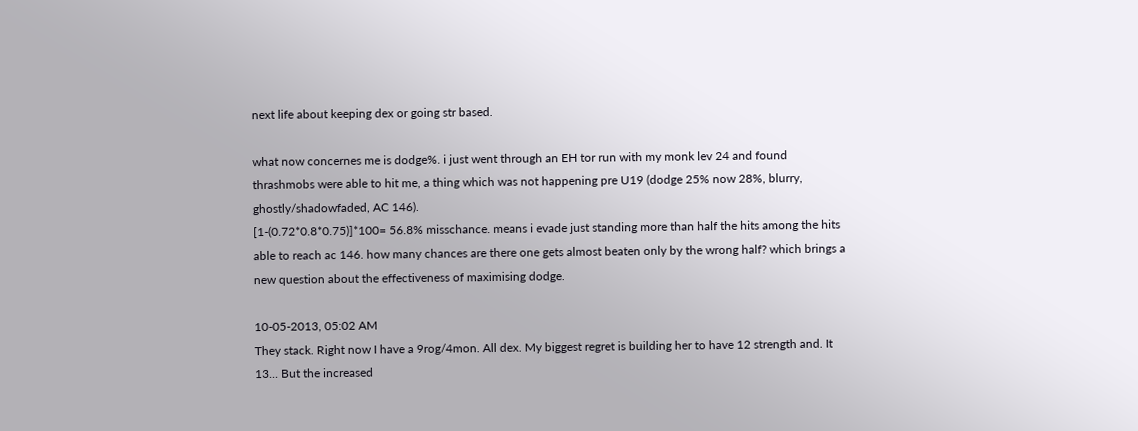next life about keeping dex or going str based.

what now concernes me is dodge%. i just went through an EH tor run with my monk lev 24 and found thrashmobs were able to hit me, a thing which was not happening pre U19 (dodge 25% now 28%, blurry, ghostly/shadowfaded, AC 146).
[1-(0.72*0.8*0.75)]*100= 56.8% misschance. means i evade just standing more than half the hits among the hits able to reach ac 146. how many chances are there one gets almost beaten only by the wrong half? which brings a new question about the effectiveness of maximising dodge.

10-05-2013, 05:02 AM
They stack. Right now I have a 9rog/4mon. All dex. My biggest regret is building her to have 12 strength and. It 13... But the increased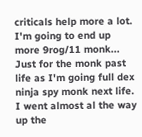criticals help more a lot. I'm going to end up more 9rog/11 monk... Just for the monk past life as I'm going full dex ninja spy monk next life. I went almost al the way up the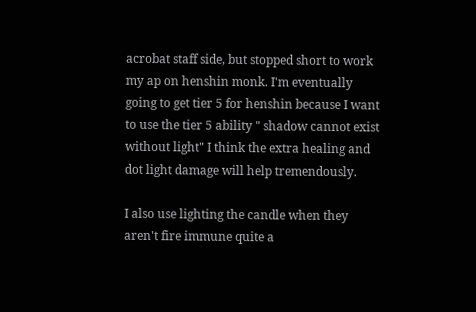acrobat staff side, but stopped short to work my ap on henshin monk. I'm eventually going to get tier 5 for henshin because I want to use the tier 5 ability " shadow cannot exist without light" I think the extra healing and dot light damage will help tremendously.

I also use lighting the candle when they aren't fire immune quite a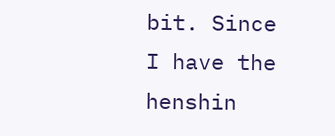bit. Since I have the henshin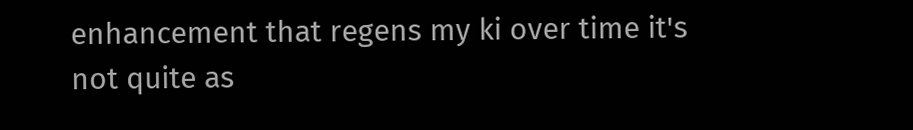enhancement that regens my ki over time it's not quite as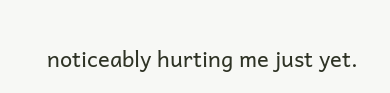noticeably hurting me just yet.